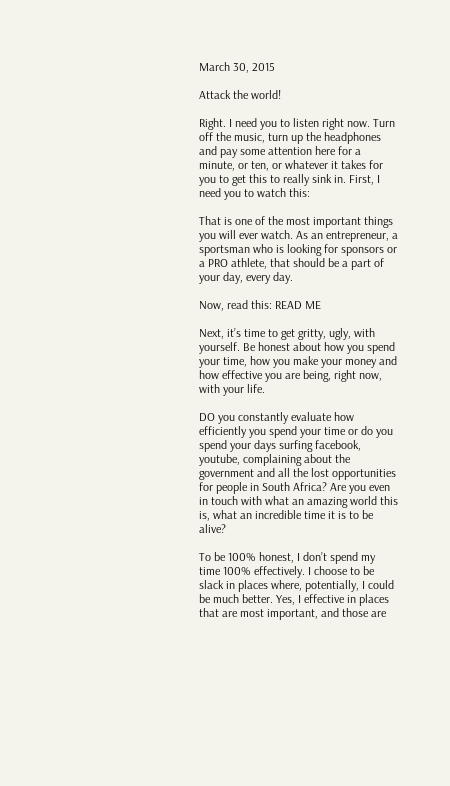March 30, 2015

Attack the world!

Right. I need you to listen right now. Turn off the music, turn up the headphones and pay some attention here for a minute, or ten, or whatever it takes for you to get this to really sink in. First, I need you to watch this:

That is one of the most important things you will ever watch. As an entrepreneur, a sportsman who is looking for sponsors or a PRO athlete, that should be a part of your day, every day.

Now, read this: READ ME

Next, it’s time to get gritty, ugly, with yourself. Be honest about how you spend your time, how you make your money and how effective you are being, right now, with your life.

DO you constantly evaluate how efficiently you spend your time or do you spend your days surfing facebook, youtube, complaining about the government and all the lost opportunities for people in South Africa? Are you even in touch with what an amazing world this is, what an incredible time it is to be alive?

To be 100% honest, I don’t spend my time 100% effectively. I choose to be slack in places where, potentially, I could be much better. Yes, I effective in places that are most important, and those are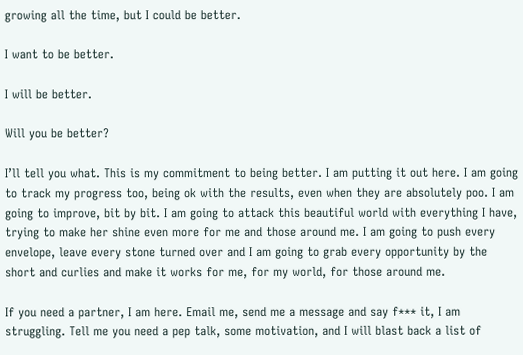growing all the time, but I could be better.

I want to be better.

I will be better.

Will you be better?

I’ll tell you what. This is my commitment to being better. I am putting it out here. I am going to track my progress too, being ok with the results, even when they are absolutely poo. I am going to improve, bit by bit. I am going to attack this beautiful world with everything I have, trying to make her shine even more for me and those around me. I am going to push every envelope, leave every stone turned over and I am going to grab every opportunity by the short and curlies and make it works for me, for my world, for those around me.

If you need a partner, I am here. Email me, send me a message and say f*** it, I am struggling. Tell me you need a pep talk, some motivation, and I will blast back a list of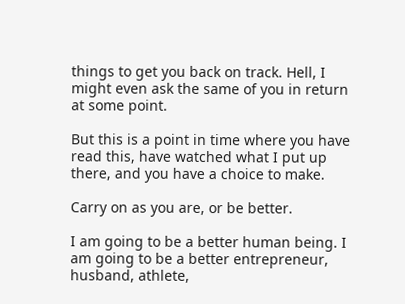things to get you back on track. Hell, I might even ask the same of you in return at some point.

But this is a point in time where you have read this, have watched what I put up there, and you have a choice to make.

Carry on as you are, or be better.

I am going to be a better human being. I am going to be a better entrepreneur, husband, athlete,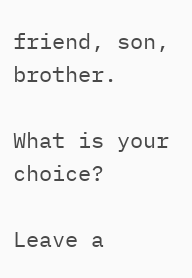friend, son, brother.

What is your choice?

Leave a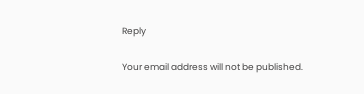Reply

Your email address will not be published.